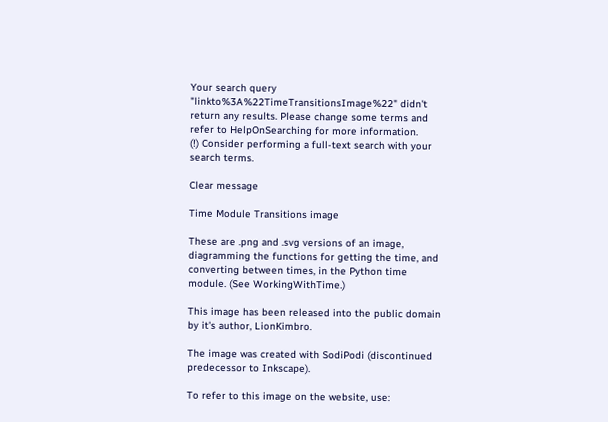Your search query "linkto%3A%22TimeTransitionsImage%22" didn't return any results. Please change some terms and refer to HelpOnSearching for more information.
(!) Consider performing a full-text search with your search terms.

Clear message

Time Module Transitions image

These are .png and .svg versions of an image, diagramming the functions for getting the time, and converting between times, in the Python time module. (See WorkingWithTime.)

This image has been released into the public domain by it's author, LionKimbro.

The image was created with SodiPodi (discontinued predecessor to Inkscape).

To refer to this image on the website, use: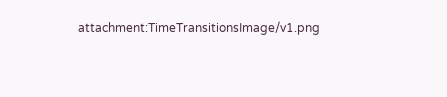attachment:TimeTransitionsImage/v1.png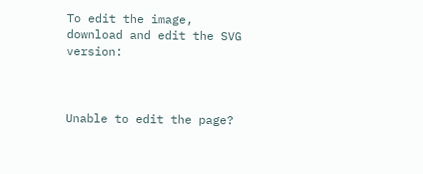To edit the image, download and edit the SVG version:



Unable to edit the page?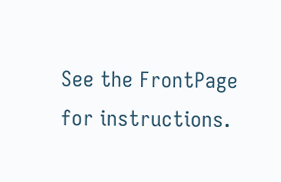See the FrontPage for instructions.